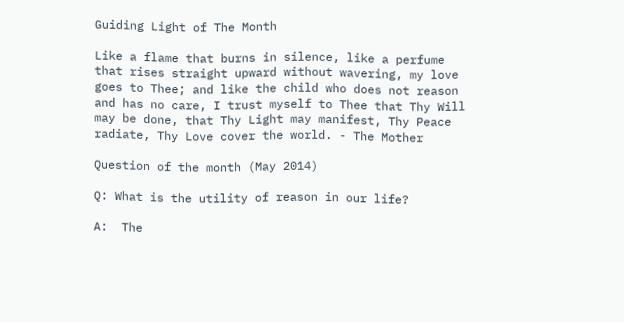Guiding Light of The Month

Like a flame that burns in silence, like a perfume that rises straight upward without wavering, my love goes to Thee; and like the child who does not reason and has no care, I trust myself to Thee that Thy Will may be done, that Thy Light may manifest, Thy Peace radiate, Thy Love cover the world. - The Mother

Question of the month (May 2014)

Q: What is the utility of reason in our life?

A:  The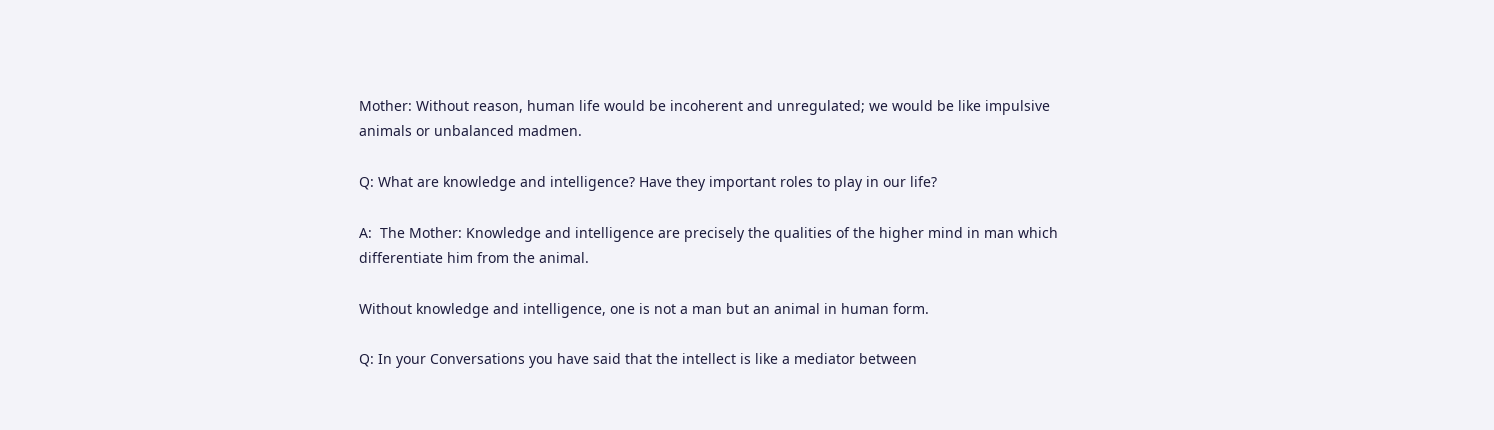Mother: Without reason, human life would be incoherent and unregulated; we would be like impulsive animals or unbalanced madmen.

Q: What are knowledge and intelligence? Have they important roles to play in our life?

A:  The Mother: Knowledge and intelligence are precisely the qualities of the higher mind in man which differentiate him from the animal.

Without knowledge and intelligence, one is not a man but an animal in human form.

Q: In your Conversations you have said that the intellect is like a mediator between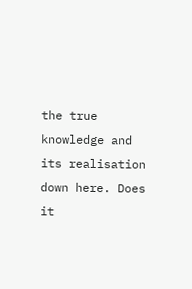the true knowledge and its realisation down here. Does it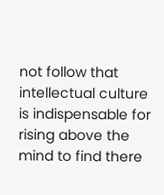not follow that intellectual culture is indispensable for rising above the mind to find there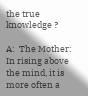the true knowledge ?

A:  The Mother: In rising above the mind, it is more often a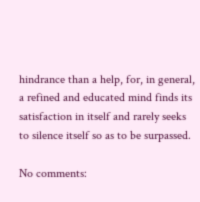hindrance than a help, for, in general, a refined and educated mind finds its satisfaction in itself and rarely seeks to silence itself so as to be surpassed.

No comments: